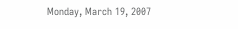Monday, March 19, 2007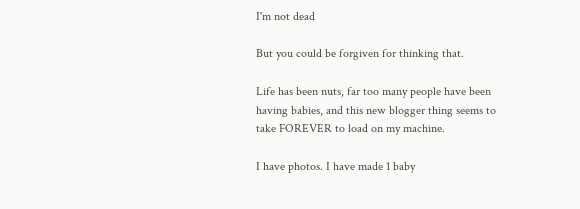I'm not dead

But you could be forgiven for thinking that.

Life has been nuts, far too many people have been having babies, and this new blogger thing seems to take FOREVER to load on my machine.

I have photos. I have made 1 baby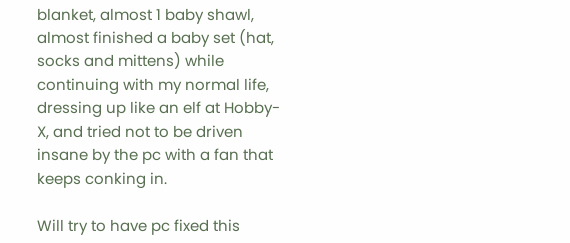blanket, almost 1 baby shawl, almost finished a baby set (hat, socks and mittens) while continuing with my normal life, dressing up like an elf at Hobby-X, and tried not to be driven insane by the pc with a fan that keeps conking in.

Will try to have pc fixed this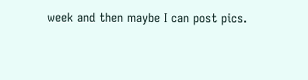week and then maybe I can post pics.